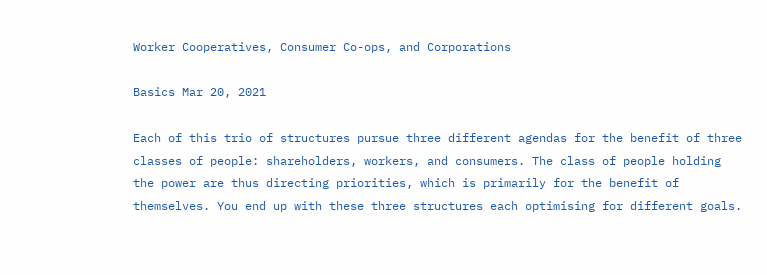Worker Cooperatives, Consumer Co-ops, and Corporations

Basics Mar 20, 2021

Each of this trio of structures pursue three different agendas for the benefit of three classes of people: shareholders, workers, and consumers. The class of people holding the power are thus directing priorities, which is primarily for the benefit of themselves. You end up with these three structures each optimising for different goals.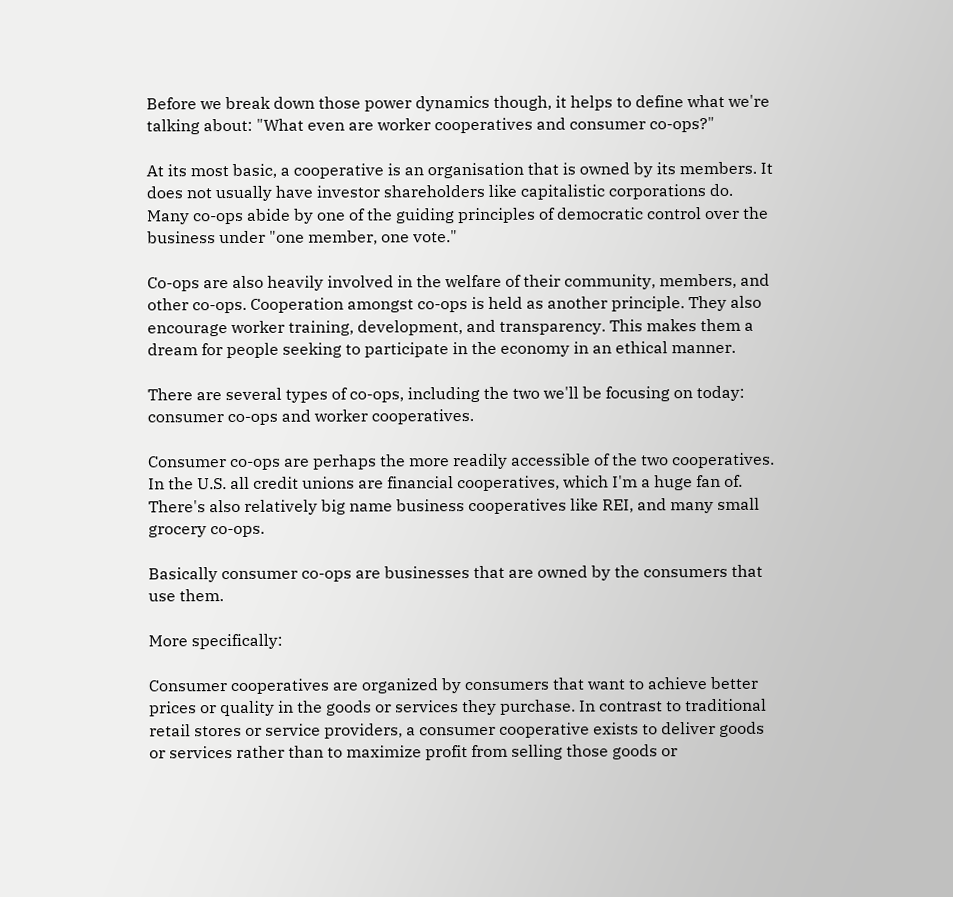Before we break down those power dynamics though, it helps to define what we're talking about: "What even are worker cooperatives and consumer co-ops?"

At its most basic, a cooperative is an organisation that is owned by its members. It does not usually have investor shareholders like capitalistic corporations do. Many co-ops abide by one of the guiding principles of democratic control over the business under "one member, one vote."

Co-ops are also heavily involved in the welfare of their community, members, and other co-ops. Cooperation amongst co-ops is held as another principle. They also encourage worker training, development, and transparency. This makes them a dream for people seeking to participate in the economy in an ethical manner.

There are several types of co-ops, including the two we'll be focusing on today: consumer co-ops and worker cooperatives.

Consumer co-ops are perhaps the more readily accessible of the two cooperatives. In the U.S. all credit unions are financial cooperatives, which I'm a huge fan of. There's also relatively big name business cooperatives like REI, and many small grocery co-ops.

Basically consumer co-ops are businesses that are owned by the consumers that use them.

More specifically:

Consumer cooperatives are organized by consumers that want to achieve better prices or quality in the goods or services they purchase. In contrast to traditional retail stores or service providers, a consumer cooperative exists to deliver goods or services rather than to maximize profit from selling those goods or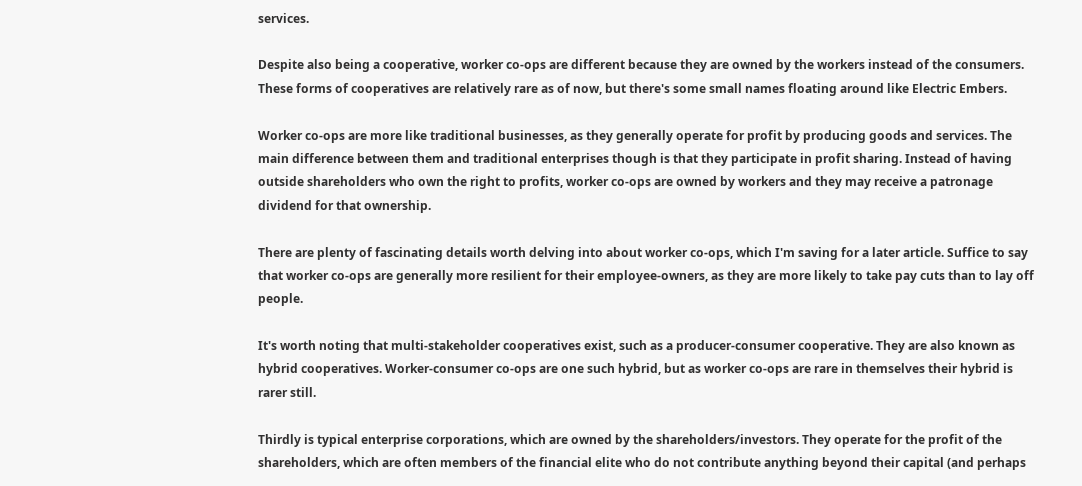services.

Despite also being a cooperative, worker co-ops are different because they are owned by the workers instead of the consumers. These forms of cooperatives are relatively rare as of now, but there's some small names floating around like Electric Embers.

Worker co-ops are more like traditional businesses, as they generally operate for profit by producing goods and services. The main difference between them and traditional enterprises though is that they participate in profit sharing. Instead of having outside shareholders who own the right to profits, worker co-ops are owned by workers and they may receive a patronage dividend for that ownership.

There are plenty of fascinating details worth delving into about worker co-ops, which I'm saving for a later article. Suffice to say that worker co-ops are generally more resilient for their employee-owners, as they are more likely to take pay cuts than to lay off people.

It's worth noting that multi-stakeholder cooperatives exist, such as a producer-consumer cooperative. They are also known as hybrid cooperatives. Worker-consumer co-ops are one such hybrid, but as worker co-ops are rare in themselves their hybrid is rarer still.

Thirdly is typical enterprise corporations, which are owned by the shareholders/investors. They operate for the profit of the shareholders, which are often members of the financial elite who do not contribute anything beyond their capital (and perhaps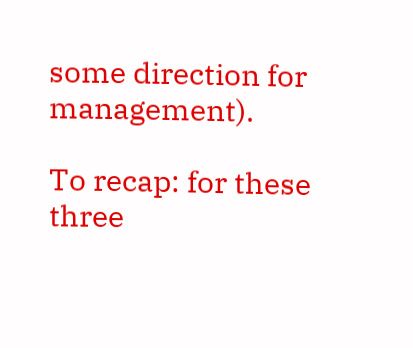some direction for management).

To recap: for these three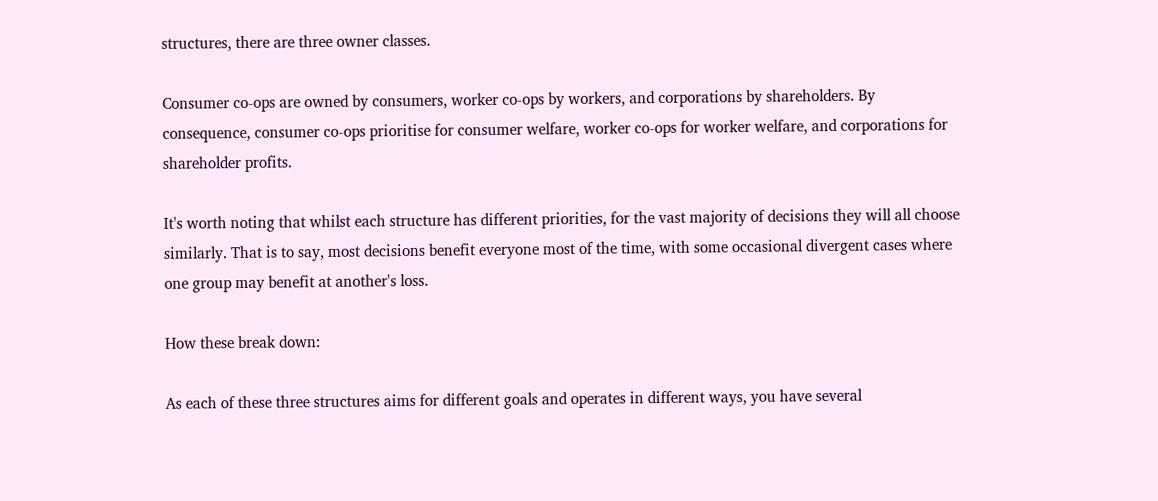structures, there are three owner classes.

Consumer co-ops are owned by consumers, worker co-ops by workers, and corporations by shareholders. By consequence, consumer co-ops prioritise for consumer welfare, worker co-ops for worker welfare, and corporations for shareholder profits.

It's worth noting that whilst each structure has different priorities, for the vast majority of decisions they will all choose similarly. That is to say, most decisions benefit everyone most of the time, with some occasional divergent cases where one group may benefit at another's loss.

How these break down:

As each of these three structures aims for different goals and operates in different ways, you have several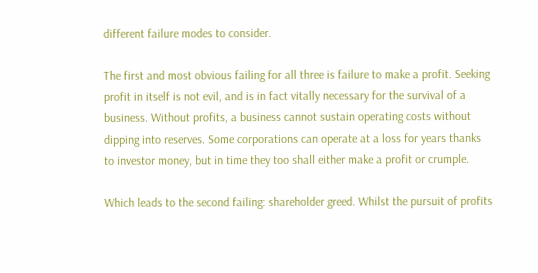different failure modes to consider.

The first and most obvious failing for all three is failure to make a profit. Seeking profit in itself is not evil, and is in fact vitally necessary for the survival of a business. Without profits, a business cannot sustain operating costs without dipping into reserves. Some corporations can operate at a loss for years thanks to investor money, but in time they too shall either make a profit or crumple.

Which leads to the second failing: shareholder greed. Whilst the pursuit of profits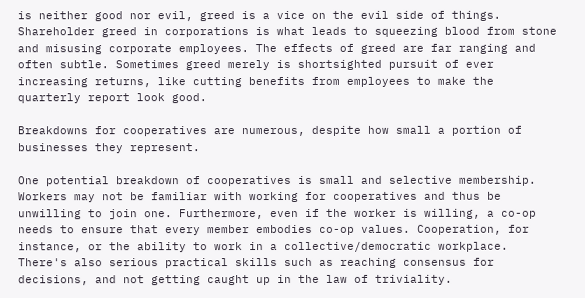is neither good nor evil, greed is a vice on the evil side of things. Shareholder greed in corporations is what leads to squeezing blood from stone and misusing corporate employees. The effects of greed are far ranging and often subtle. Sometimes greed merely is shortsighted pursuit of ever increasing returns, like cutting benefits from employees to make the quarterly report look good.

Breakdowns for cooperatives are numerous, despite how small a portion of businesses they represent.

One potential breakdown of cooperatives is small and selective membership. Workers may not be familiar with working for cooperatives and thus be unwilling to join one. Furthermore, even if the worker is willing, a co-op needs to ensure that every member embodies co-op values. Cooperation, for instance, or the ability to work in a collective/democratic workplace. There's also serious practical skills such as reaching consensus for decisions, and not getting caught up in the law of triviality.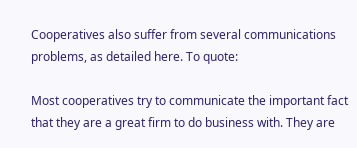Cooperatives also suffer from several communications problems, as detailed here. To quote:

Most cooperatives try to communicate the important fact that they are a great firm to do business with. They are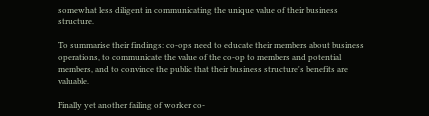somewhat less diligent in communicating the unique value of their business structure.

To summarise their findings: co-ops need to educate their members about business operations, to communicate the value of the co-op to members and potential members, and to convince the public that their business structure's benefits are valuable.

Finally yet another failing of worker co-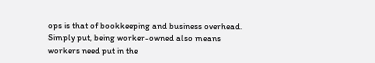ops is that of bookkeeping and business overhead. Simply put, being worker-owned also means workers need put in the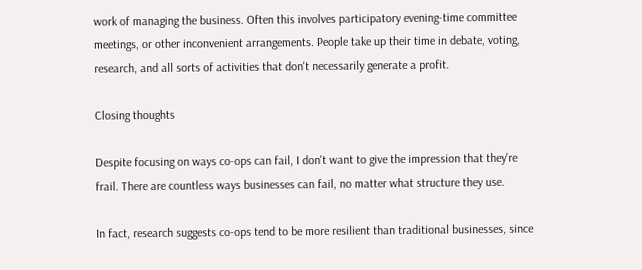work of managing the business. Often this involves participatory evening-time committee meetings, or other inconvenient arrangements. People take up their time in debate, voting, research, and all sorts of activities that don't necessarily generate a profit.

Closing thoughts

Despite focusing on ways co-ops can fail, I don't want to give the impression that they're frail. There are countless ways businesses can fail, no matter what structure they use.

In fact, research suggests co-ops tend to be more resilient than traditional businesses, since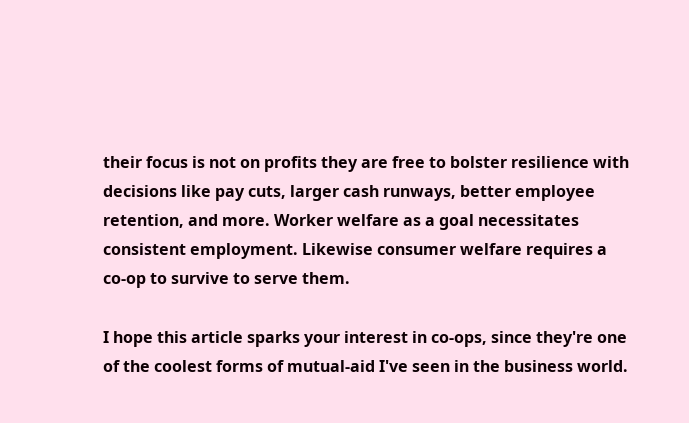their focus is not on profits they are free to bolster resilience with decisions like pay cuts, larger cash runways, better employee retention, and more. Worker welfare as a goal necessitates consistent employment. Likewise consumer welfare requires a co-op to survive to serve them.

I hope this article sparks your interest in co-ops, since they're one of the coolest forms of mutual-aid I've seen in the business world.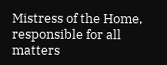Mistress of the Home, responsible for all matters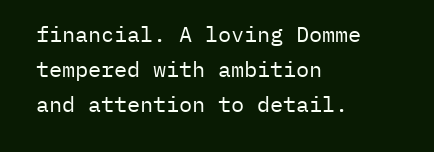financial. A loving Domme tempered with ambition and attention to detail.